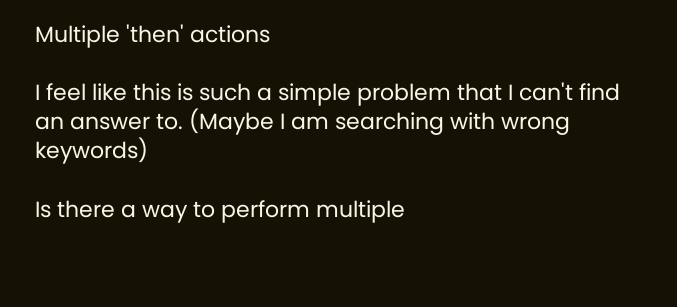Multiple 'then' actions

I feel like this is such a simple problem that I can't find an answer to. (Maybe I am searching with wrong keywords)

Is there a way to perform multiple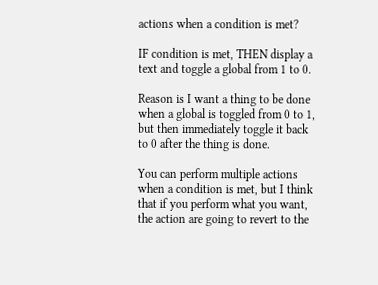actions when a condition is met?

IF condition is met, THEN display a text and toggle a global from 1 to 0.

Reason is I want a thing to be done when a global is toggled from 0 to 1, but then immediately toggle it back to 0 after the thing is done.

You can perform multiple actions when a condition is met, but I think that if you perform what you want, the action are going to revert to the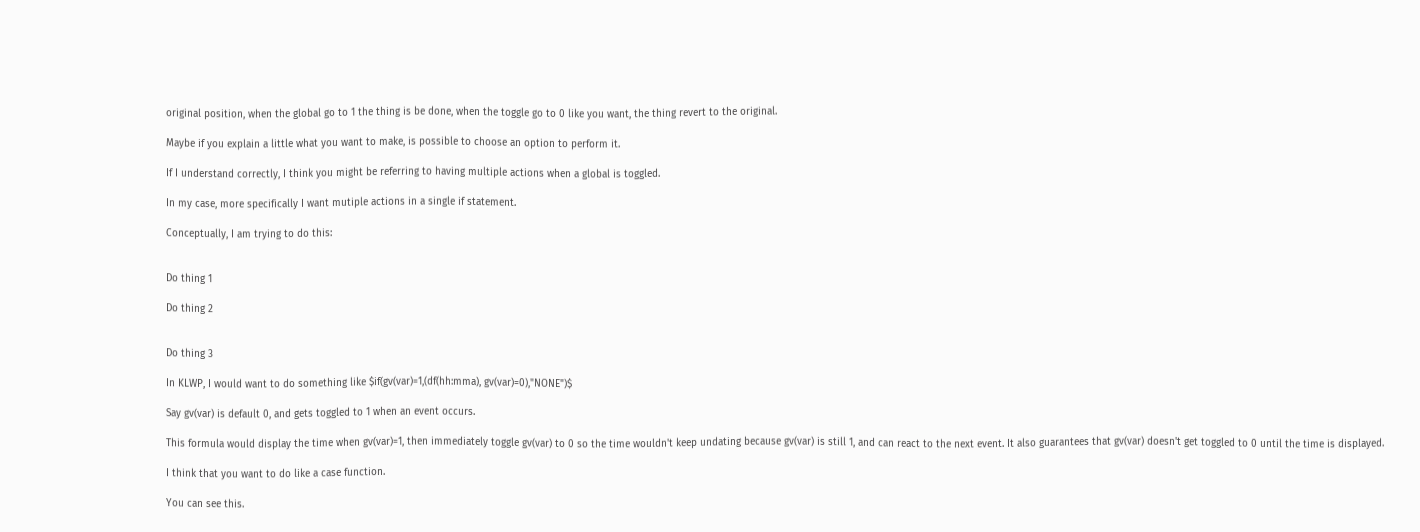original position, when the global go to 1 the thing is be done, when the toggle go to 0 like you want, the thing revert to the original.

Maybe if you explain a little what you want to make, is possible to choose an option to perform it.

If I understand correctly, I think you might be referring to having multiple actions when a global is toggled.

In my case, more specifically I want mutiple actions in a single if statement.

Conceptually, I am trying to do this:


Do thing 1

Do thing 2


Do thing 3

In KLWP, I would want to do something like $if(gv(var)=1,(df(hh:mma), gv(var)=0),"NONE")$

Say gv(var) is default 0, and gets toggled to 1 when an event occurs.

This formula would display the time when gv(var)=1, then immediately toggle gv(var) to 0 so the time wouldn't keep undating because gv(var) is still 1, and can react to the next event. It also guarantees that gv(var) doesn't get toggled to 0 until the time is displayed.

I think that you want to do like a case function.

You can see this.